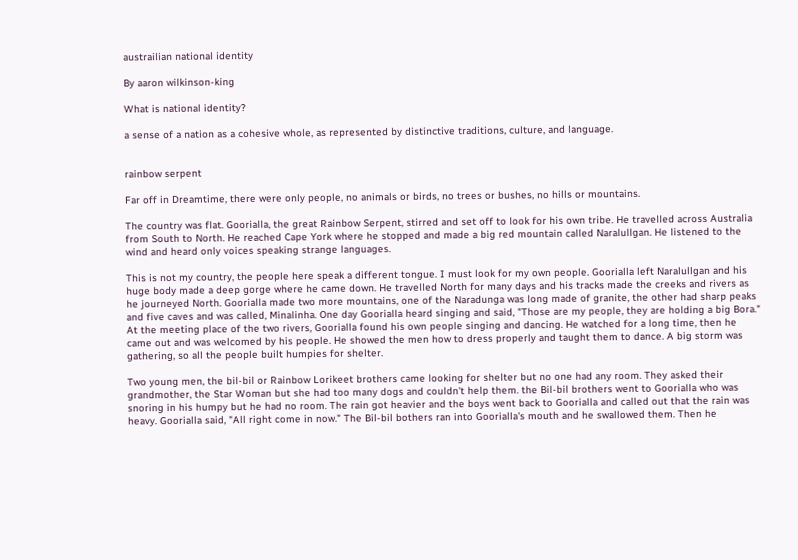austrailian national identity

By aaron wilkinson-king

What is national identity?

a sense of a nation as a cohesive whole, as represented by distinctive traditions, culture, and language.


rainbow serpent

Far off in Dreamtime, there were only people, no animals or birds, no trees or bushes, no hills or mountains.

The country was flat. Goorialla, the great Rainbow Serpent, stirred and set off to look for his own tribe. He travelled across Australia from South to North. He reached Cape York where he stopped and made a big red mountain called Naralullgan. He listened to the wind and heard only voices speaking strange languages.

This is not my country, the people here speak a different tongue. I must look for my own people. Goorialla left Naralullgan and his huge body made a deep gorge where he came down. He travelled North for many days and his tracks made the creeks and rivers as he journeyed North. Goorialla made two more mountains, one of the Naradunga was long made of granite, the other had sharp peaks and five caves and was called, Minalinha. One day Goorialla heard singing and said, "Those are my people, they are holding a big Bora." At the meeting place of the two rivers, Goorialla found his own people singing and dancing. He watched for a long time, then he came out and was welcomed by his people. He showed the men how to dress properly and taught them to dance. A big storm was gathering, so all the people built humpies for shelter.

Two young men, the bil-bil or Rainbow Lorikeet brothers came looking for shelter but no one had any room. They asked their grandmother, the Star Woman but she had too many dogs and couldn't help them. the Bil-bil brothers went to Goorialla who was snoring in his humpy but he had no room. The rain got heavier and the boys went back to Goorialla and called out that the rain was heavy. Goorialla said, "All right come in now." The Bil-bil bothers ran into Goorialla's mouth and he swallowed them. Then he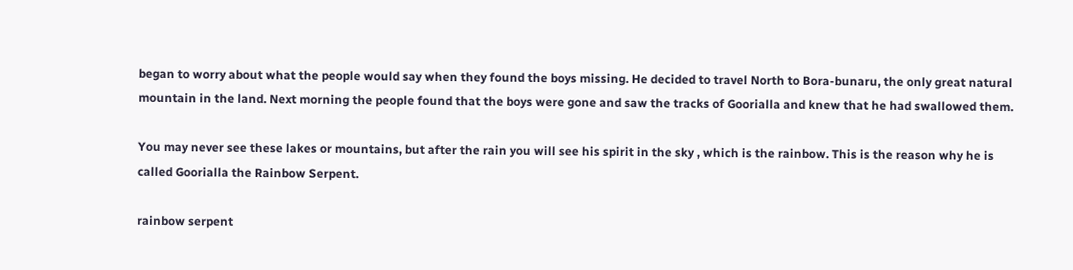began to worry about what the people would say when they found the boys missing. He decided to travel North to Bora-bunaru, the only great natural mountain in the land. Next morning the people found that the boys were gone and saw the tracks of Goorialla and knew that he had swallowed them.

You may never see these lakes or mountains, but after the rain you will see his spirit in the sky , which is the rainbow. This is the reason why he is called Goorialla the Rainbow Serpent.

rainbow serpent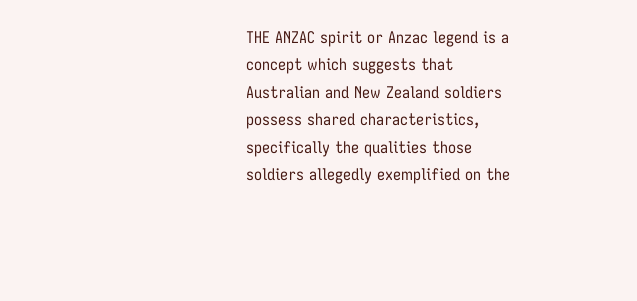THE ANZAC spirit or Anzac legend is a concept which suggests that Australian and New Zealand soldiers possess shared characteristics, specifically the qualities those soldiers allegedly exemplified on the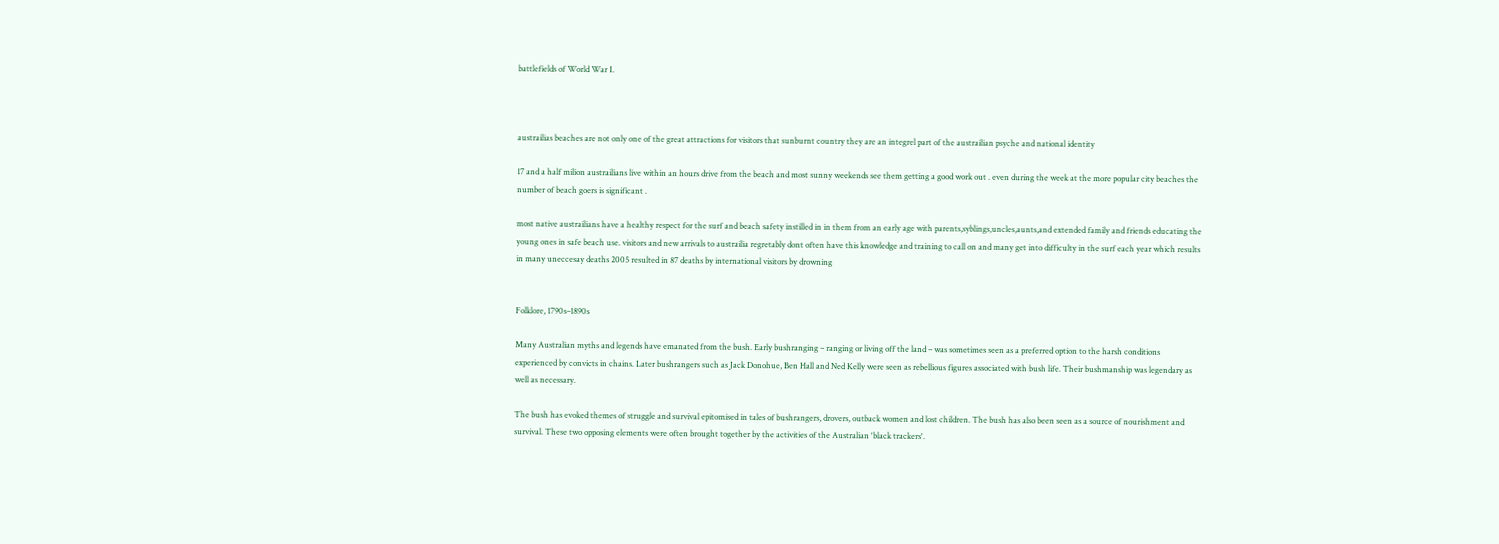battlefields of World War I.



austrailias beaches are not only one of the great attractions for visitors that sunburnt country they are an integrel part of the austrailian psyche and national identity

17 and a half milion austrailians live within an hours drive from the beach and most sunny weekends see them getting a good work out . even during the week at the more popular city beaches the number of beach goers is significant .

most native austrailians have a healthy respect for the surf and beach safety instilled in in them from an early age with parents,syblings,uncles,aunts,and extended family and friends educating the young ones in safe beach use. visitors and new arrivals to austrailia regretably dont often have this knowledge and training to call on and many get into difficulty in the surf each year which results in many uneccesay deaths 2005 resulted in 87 deaths by international visitors by drowning


Folklore, 1790s–1890s

Many Australian myths and legends have emanated from the bush. Early bushranging – ranging or living off the land – was sometimes seen as a preferred option to the harsh conditions experienced by convicts in chains. Later bushrangers such as Jack Donohue, Ben Hall and Ned Kelly were seen as rebellious figures associated with bush life. Their bushmanship was legendary as well as necessary.

The bush has evoked themes of struggle and survival epitomised in tales of bushrangers, drovers, outback women and lost children. The bush has also been seen as a source of nourishment and survival. These two opposing elements were often brought together by the activities of the Australian 'black trackers'.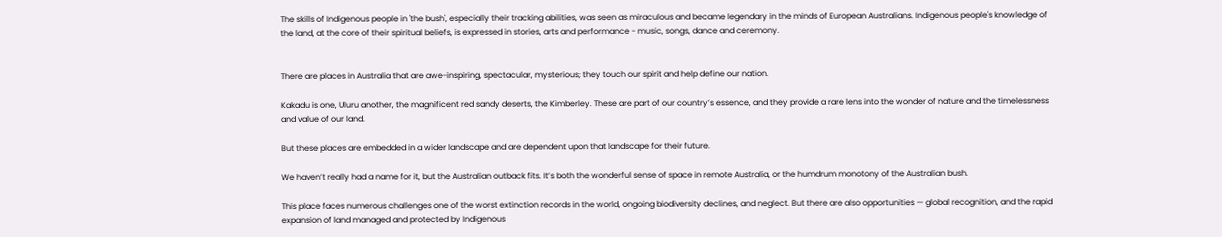The skills of Indigenous people in 'the bush', especially their tracking abilities, was seen as miraculous and became legendary in the minds of European Australians. Indigenous people's knowledge of the land, at the core of their spiritual beliefs, is expressed in stories, arts and performance - music, songs, dance and ceremony.


There are places in Australia that are awe-inspiring, spectacular, mysterious; they touch our spirit and help define our nation.

Kakadu is one, Uluru another, the magnificent red sandy deserts, the Kimberley. These are part of our country’s essence, and they provide a rare lens into the wonder of nature and the timelessness and value of our land.

But these places are embedded in a wider landscape and are dependent upon that landscape for their future.

We haven’t really had a name for it, but the Australian outback fits. It’s both the wonderful sense of space in remote Australia, or the humdrum monotony of the Australian bush.

This place faces numerous challenges one of the worst extinction records in the world, ongoing biodiversity declines, and neglect. But there are also opportunities — global recognition, and the rapid expansion of land managed and protected by Indigenous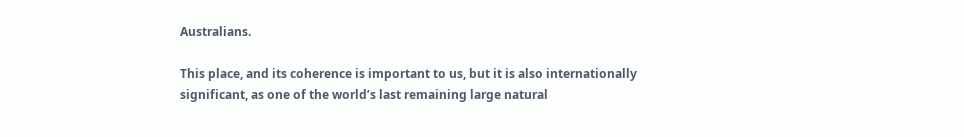Australians.

This place, and its coherence is important to us, but it is also internationally significant, as one of the world’s last remaining large natural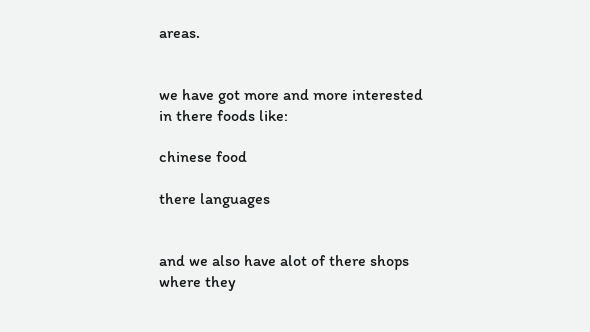areas.


we have got more and more interested in there foods like:

chinese food

there languages


and we also have alot of there shops where they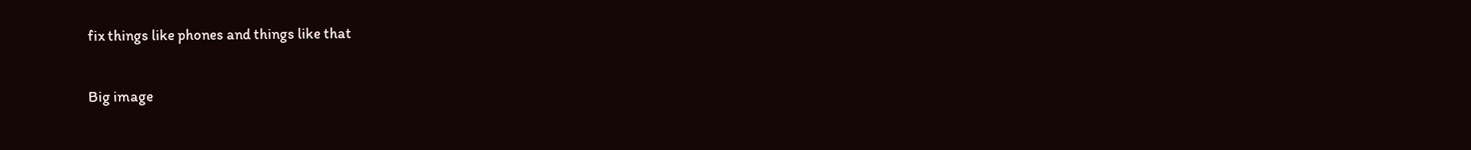fix things like phones and things like that

Big image